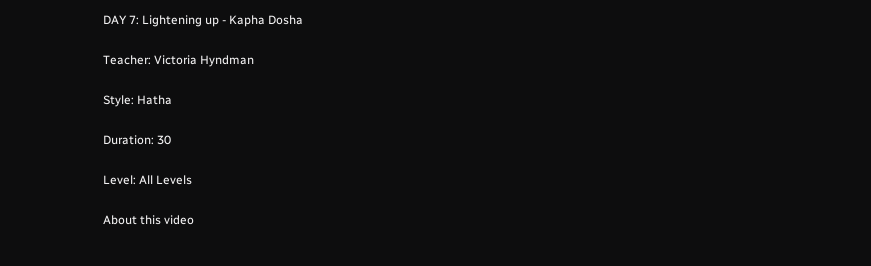DAY 7: Lightening up - Kapha Dosha

Teacher: Victoria Hyndman

Style: Hatha

Duration: 30

Level: All Levels

About this video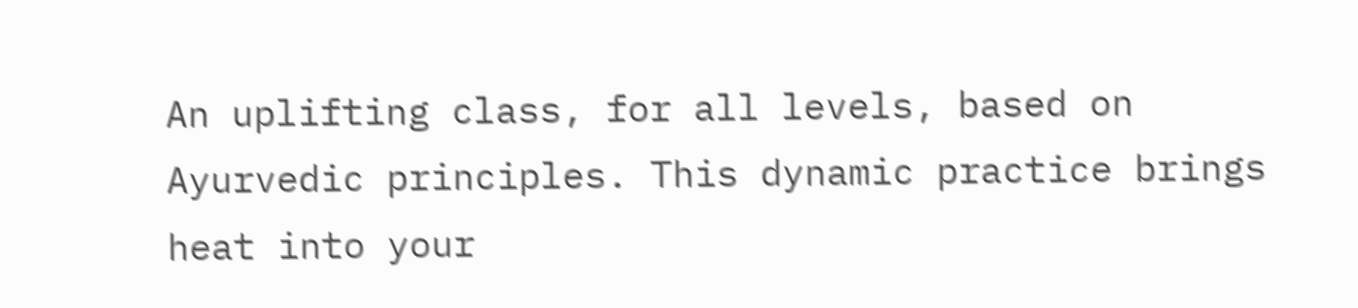An uplifting class, for all levels, based on Ayurvedic principles. This dynamic practice brings heat into your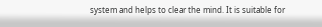system and helps to clear the mind. It is suitable for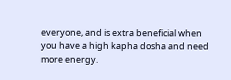everyone, and is extra beneficial when you have a high kapha dosha and need more energy.